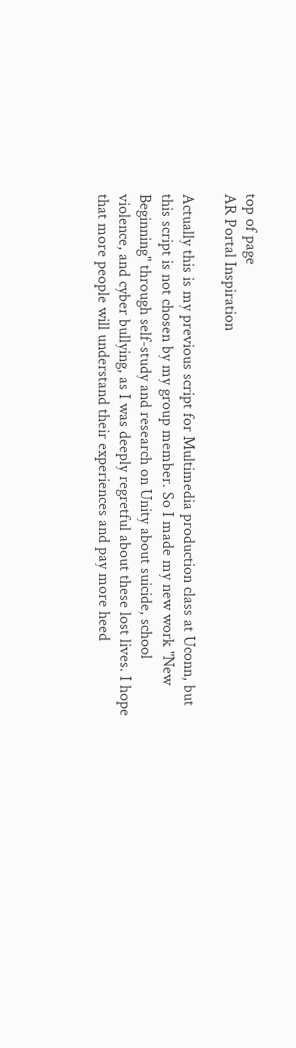top of page
AR Portal Inspiration

Actually this is my previous script for Multimedia production class at Uconn, but this script is not chosen by my group member. So I made my new work "New Beginning" through self-study and research on Unity about suicide, school violence, and cyber bullying, as I was deeply regretful about these lost lives. I hope that more people will understand their experiences and pay more heed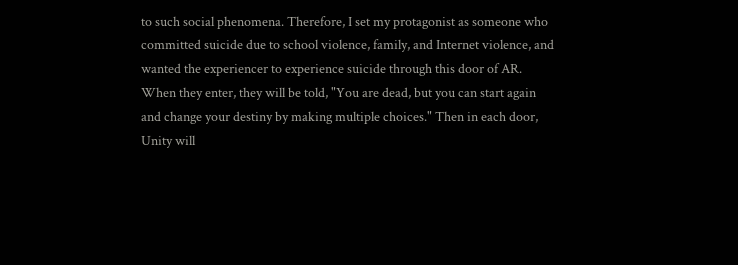to such social phenomena. Therefore, I set my protagonist as someone who committed suicide due to school violence, family, and Internet violence, and wanted the experiencer to experience suicide through this door of AR. When they enter, they will be told, "You are dead, but you can start again and change your destiny by making multiple choices." Then in each door, Unity will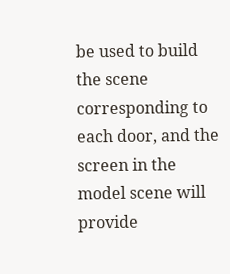be used to build the scene corresponding to each door, and the screen in the model scene will provide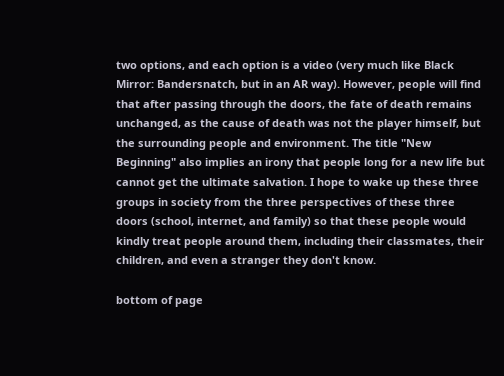two options, and each option is a video (very much like Black Mirror: Bandersnatch, but in an AR way). However, people will find that after passing through the doors, the fate of death remains unchanged, as the cause of death was not the player himself, but the surrounding people and environment. The title "New Beginning" also implies an irony that people long for a new life but cannot get the ultimate salvation. I hope to wake up these three groups in society from the three perspectives of these three doors (school, internet, and family) so that these people would kindly treat people around them, including their classmates, their children, and even a stranger they don't know.

bottom of page